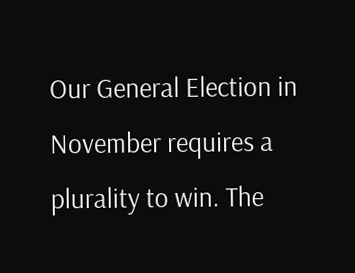Our General Election in November requires a plurality to win. The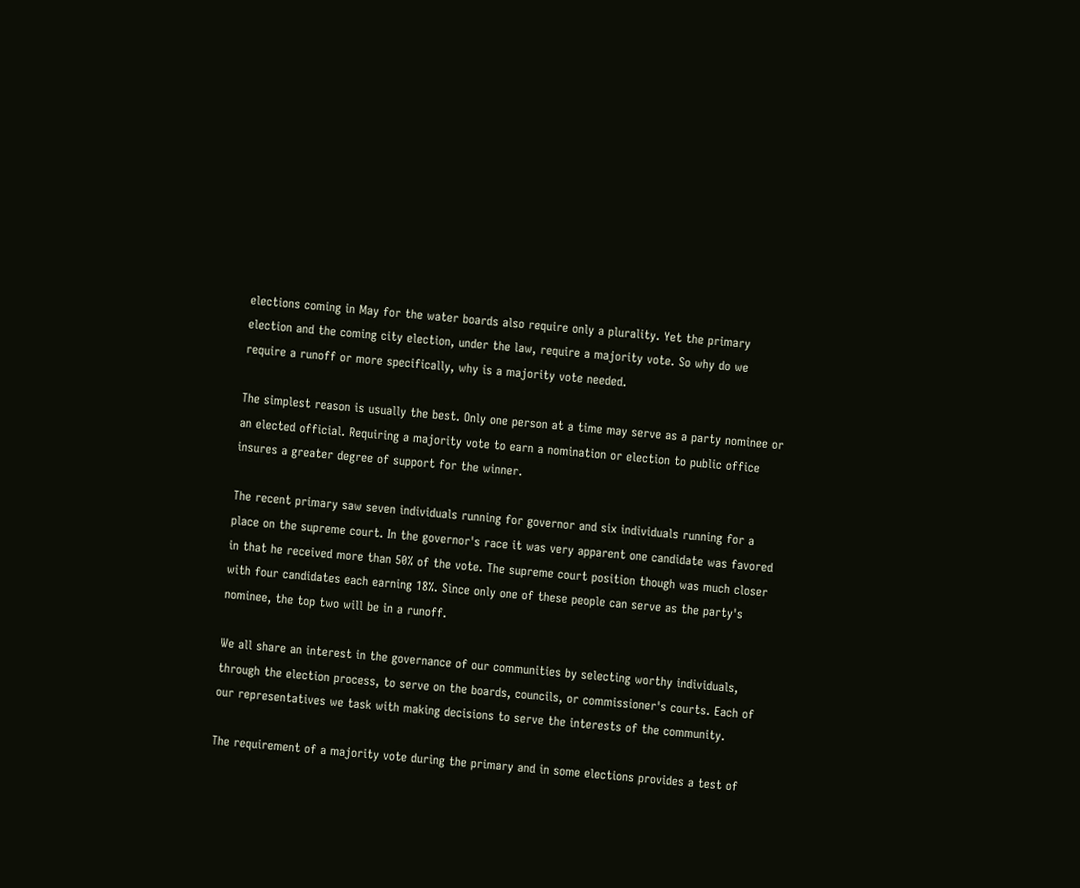elections coming in May for the water boards also require only a plurality. Yet the primary election and the coming city election, under the law, require a majority vote. So why do we require a runoff or more specifically, why is a majority vote needed.

The simplest reason is usually the best. Only one person at a time may serve as a party nominee or an elected official. Requiring a majority vote to earn a nomination or election to public office insures a greater degree of support for the winner.

The recent primary saw seven individuals running for governor and six individuals running for a place on the supreme court. In the governor's race it was very apparent one candidate was favored in that he received more than 50% of the vote. The supreme court position though was much closer with four candidates each earning 18%. Since only one of these people can serve as the party's nominee, the top two will be in a runoff.

We all share an interest in the governance of our communities by selecting worthy individuals, through the election process, to serve on the boards, councils, or commissioner's courts. Each of our representatives we task with making decisions to serve the interests of the community.

The requirement of a majority vote during the primary and in some elections provides a test of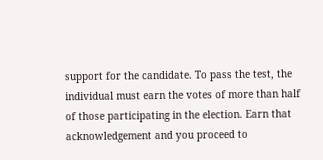support for the candidate. To pass the test, the individual must earn the votes of more than half of those participating in the election. Earn that acknowledgement and you proceed to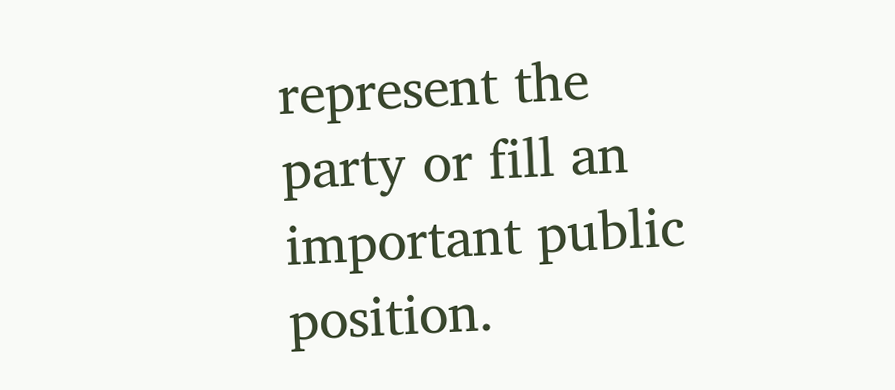represent the party or fill an important public position.